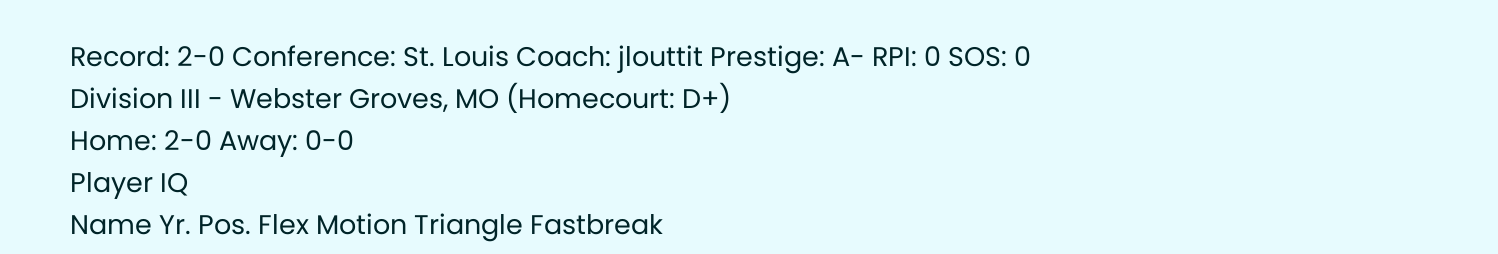Record: 2-0 Conference: St. Louis Coach: jlouttit Prestige: A- RPI: 0 SOS: 0
Division III - Webster Groves, MO (Homecourt: D+)
Home: 2-0 Away: 0-0
Player IQ
Name Yr. Pos. Flex Motion Triangle Fastbreak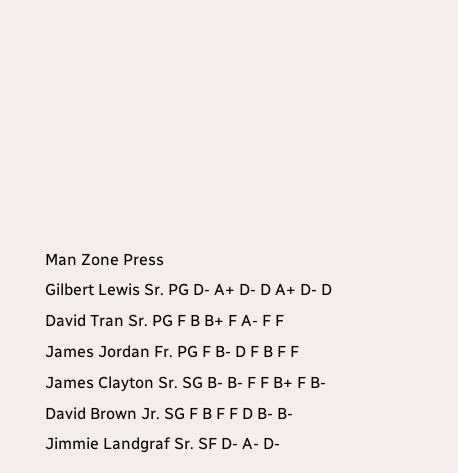Man Zone Press
Gilbert Lewis Sr. PG D- A+ D- D A+ D- D
David Tran Sr. PG F B B+ F A- F F
James Jordan Fr. PG F B- D F B F F
James Clayton Sr. SG B- B- F F B+ F B-
David Brown Jr. SG F B F F D B- B-
Jimmie Landgraf Sr. SF D- A- D-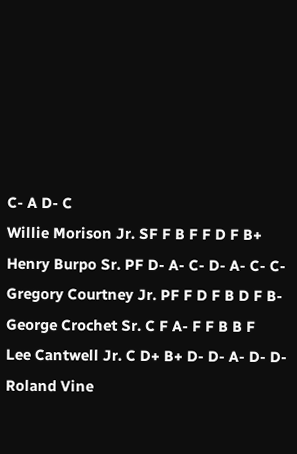C- A D- C
Willie Morison Jr. SF F B F F D F B+
Henry Burpo Sr. PF D- A- C- D- A- C- C-
Gregory Courtney Jr. PF F D F B D F B-
George Crochet Sr. C F A- F F B B F
Lee Cantwell Jr. C D+ B+ D- D- A- D- D-
Roland Vine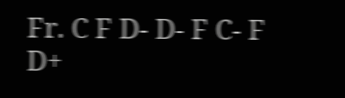Fr. C F D- D- F C- F D+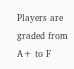Players are graded from A+ to F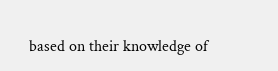based on their knowledge of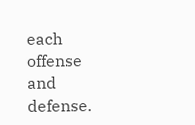each offense and defense.